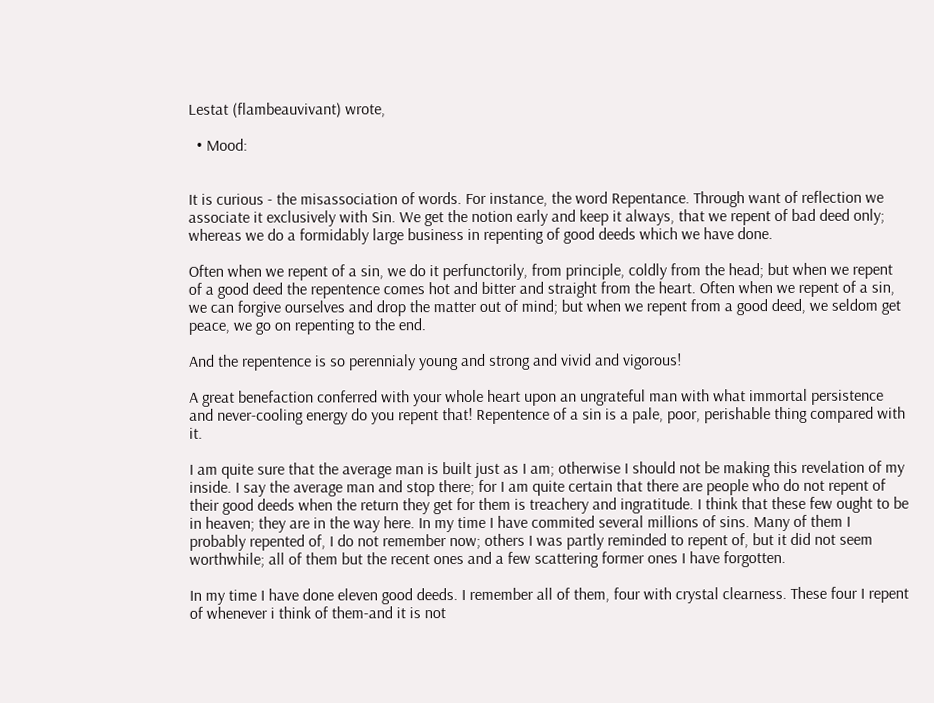Lestat (flambeauvivant) wrote,

  • Mood:


It is curious - the misassociation of words. For instance, the word Repentance. Through want of reflection we associate it exclusively with Sin. We get the notion early and keep it always, that we repent of bad deed only; whereas we do a formidably large business in repenting of good deeds which we have done.

Often when we repent of a sin, we do it perfunctorily, from principle, coldly from the head; but when we repent of a good deed the repentence comes hot and bitter and straight from the heart. Often when we repent of a sin, we can forgive ourselves and drop the matter out of mind; but when we repent from a good deed, we seldom get peace, we go on repenting to the end.

And the repentence is so perennialy young and strong and vivid and vigorous!

A great benefaction conferred with your whole heart upon an ungrateful man with what immortal persistence and never-cooling energy do you repent that! Repentence of a sin is a pale, poor, perishable thing compared with it.

I am quite sure that the average man is built just as I am; otherwise I should not be making this revelation of my inside. I say the average man and stop there; for I am quite certain that there are people who do not repent of their good deeds when the return they get for them is treachery and ingratitude. I think that these few ought to be in heaven; they are in the way here. In my time I have commited several millions of sins. Many of them I probably repented of, I do not remember now; others I was partly reminded to repent of, but it did not seem worthwhile; all of them but the recent ones and a few scattering former ones I have forgotten.

In my time I have done eleven good deeds. I remember all of them, four with crystal clearness. These four I repent of whenever i think of them-and it is not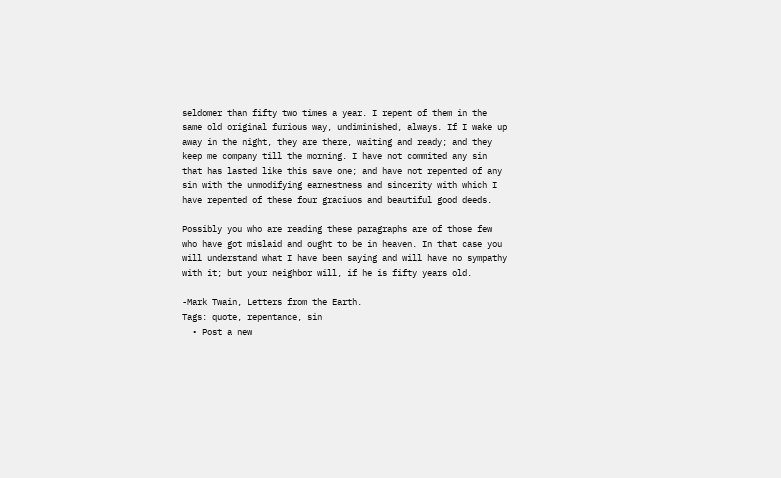seldomer than fifty two times a year. I repent of them in the same old original furious way, undiminished, always. If I wake up away in the night, they are there, waiting and ready; and they keep me company till the morning. I have not commited any sin that has lasted like this save one; and have not repented of any sin with the unmodifying earnestness and sincerity with which I have repented of these four graciuos and beautiful good deeds.

Possibly you who are reading these paragraphs are of those few who have got mislaid and ought to be in heaven. In that case you will understand what I have been saying and will have no sympathy with it; but your neighbor will, if he is fifty years old.

-Mark Twain, Letters from the Earth.
Tags: quote, repentance, sin
  • Post a new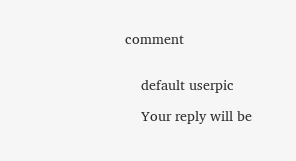comment


    default userpic

    Your reply will be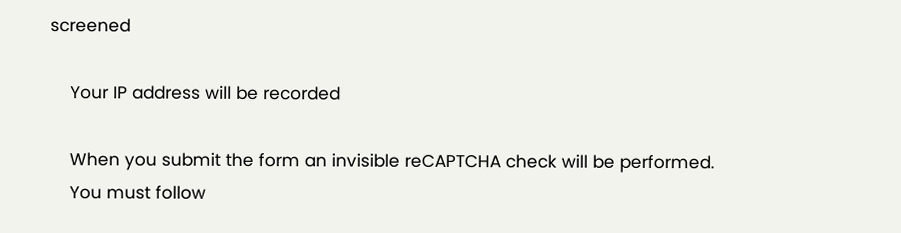screened

    Your IP address will be recorded

    When you submit the form an invisible reCAPTCHA check will be performed.
    You must follow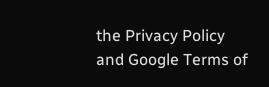the Privacy Policy and Google Terms of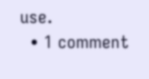use.
  • 1 comment